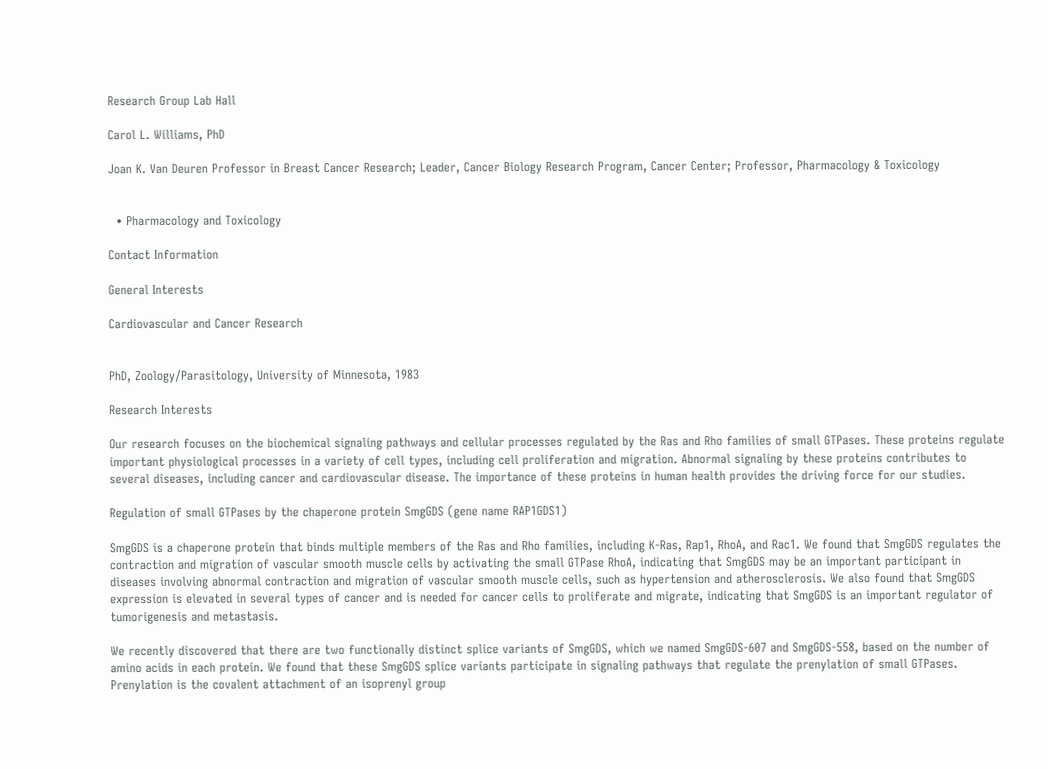Research Group Lab Hall

Carol L. Williams, PhD

Joan K. Van Deuren Professor in Breast Cancer Research; Leader, Cancer Biology Research Program, Cancer Center; Professor, Pharmacology & Toxicology


  • Pharmacology and Toxicology

Contact Information

General Interests

Cardiovascular and Cancer Research


PhD, Zoology/Parasitology, University of Minnesota, 1983

Research Interests

Our research focuses on the biochemical signaling pathways and cellular processes regulated by the Ras and Rho families of small GTPases. These proteins regulate important physiological processes in a variety of cell types, including cell proliferation and migration. Abnormal signaling by these proteins contributes to several diseases, including cancer and cardiovascular disease. The importance of these proteins in human health provides the driving force for our studies.

Regulation of small GTPases by the chaperone protein SmgGDS (gene name RAP1GDS1)

SmgGDS is a chaperone protein that binds multiple members of the Ras and Rho families, including K-Ras, Rap1, RhoA, and Rac1. We found that SmgGDS regulates the contraction and migration of vascular smooth muscle cells by activating the small GTPase RhoA, indicating that SmgGDS may be an important participant in diseases involving abnormal contraction and migration of vascular smooth muscle cells, such as hypertension and atherosclerosis. We also found that SmgGDS expression is elevated in several types of cancer and is needed for cancer cells to proliferate and migrate, indicating that SmgGDS is an important regulator of tumorigenesis and metastasis.

We recently discovered that there are two functionally distinct splice variants of SmgGDS, which we named SmgGDS-607 and SmgGDS-558, based on the number of amino acids in each protein. We found that these SmgGDS splice variants participate in signaling pathways that regulate the prenylation of small GTPases. Prenylation is the covalent attachment of an isoprenyl group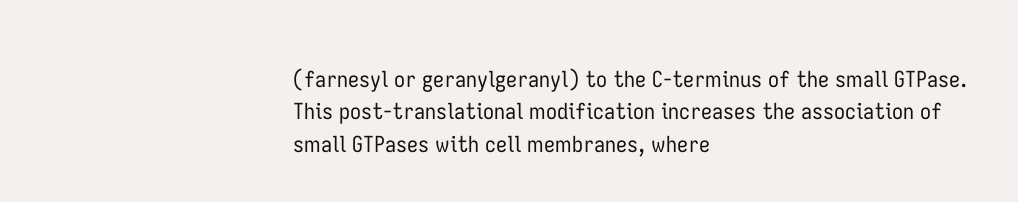(farnesyl or geranylgeranyl) to the C-terminus of the small GTPase. This post-translational modification increases the association of small GTPases with cell membranes, where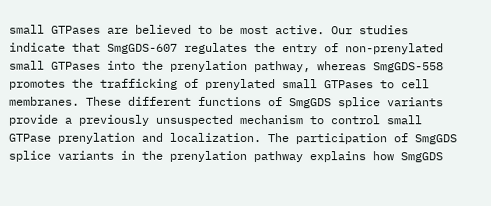small GTPases are believed to be most active. Our studies indicate that SmgGDS-607 regulates the entry of non-prenylated small GTPases into the prenylation pathway, whereas SmgGDS-558 promotes the trafficking of prenylated small GTPases to cell membranes. These different functions of SmgGDS splice variants provide a previously unsuspected mechanism to control small GTPase prenylation and localization. The participation of SmgGDS splice variants in the prenylation pathway explains how SmgGDS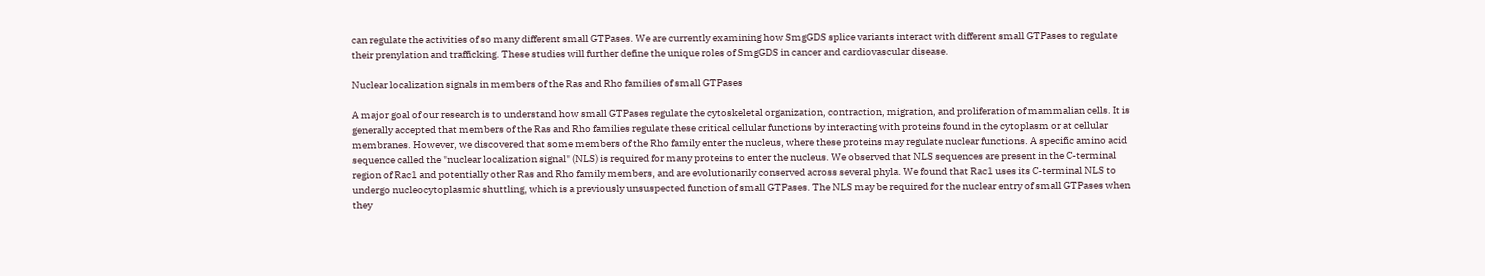can regulate the activities of so many different small GTPases. We are currently examining how SmgGDS splice variants interact with different small GTPases to regulate their prenylation and trafficking. These studies will further define the unique roles of SmgGDS in cancer and cardiovascular disease.

Nuclear localization signals in members of the Ras and Rho families of small GTPases

A major goal of our research is to understand how small GTPases regulate the cytoskeletal organization, contraction, migration, and proliferation of mammalian cells. It is generally accepted that members of the Ras and Rho families regulate these critical cellular functions by interacting with proteins found in the cytoplasm or at cellular membranes. However, we discovered that some members of the Rho family enter the nucleus, where these proteins may regulate nuclear functions. A specific amino acid sequence called the "nuclear localization signal" (NLS) is required for many proteins to enter the nucleus. We observed that NLS sequences are present in the C-terminal region of Rac1 and potentially other Ras and Rho family members, and are evolutionarily conserved across several phyla. We found that Rac1 uses its C-terminal NLS to undergo nucleocytoplasmic shuttling, which is a previously unsuspected function of small GTPases. The NLS may be required for the nuclear entry of small GTPases when they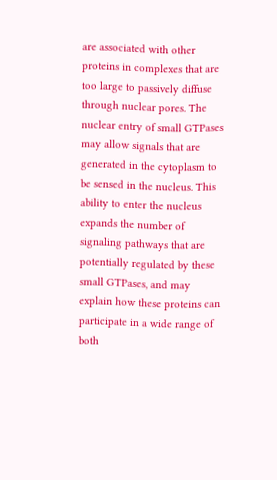are associated with other proteins in complexes that are too large to passively diffuse through nuclear pores. The nuclear entry of small GTPases may allow signals that are generated in the cytoplasm to be sensed in the nucleus. This ability to enter the nucleus expands the number of signaling pathways that are potentially regulated by these small GTPases, and may explain how these proteins can participate in a wide range of both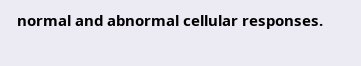normal and abnormal cellular responses.